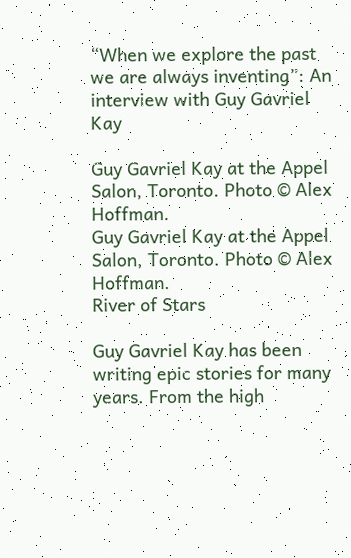“When we explore the past we are always inventing”: An interview with Guy Gavriel Kay

Guy Gavriel Kay at the Appel Salon, Toronto. Photo © Alex Hoffman.
Guy Gavriel Kay at the Appel Salon, Toronto. Photo © Alex Hoffman.
River of Stars

Guy Gavriel Kay has been writing epic stories for many years. From the high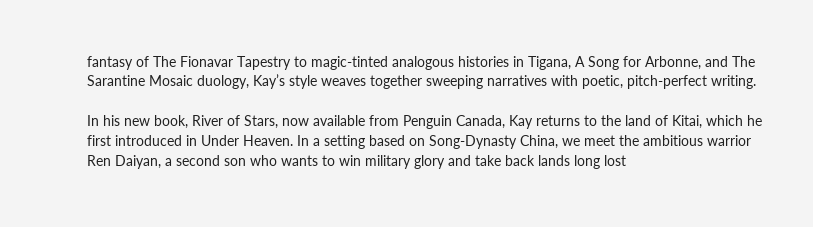fantasy of The Fionavar Tapestry to magic-tinted analogous histories in Tigana, A Song for Arbonne, and The Sarantine Mosaic duology, Kay’s style weaves together sweeping narratives with poetic, pitch-perfect writing.

In his new book, River of Stars, now available from Penguin Canada, Kay returns to the land of Kitai, which he first introduced in Under Heaven. In a setting based on Song-Dynasty China, we meet the ambitious warrior Ren Daiyan, a second son who wants to win military glory and take back lands long lost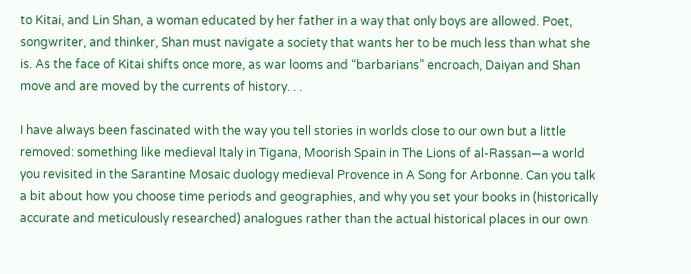to Kitai, and Lin Shan, a woman educated by her father in a way that only boys are allowed. Poet, songwriter, and thinker, Shan must navigate a society that wants her to be much less than what she is. As the face of Kitai shifts once more, as war looms and “barbarians” encroach, Daiyan and Shan move and are moved by the currents of history. . .

I have always been fascinated with the way you tell stories in worlds close to our own but a little removed: something like medieval Italy in Tigana, Moorish Spain in The Lions of al-Rassan—a world you revisited in the Sarantine Mosaic duology medieval Provence in A Song for Arbonne. Can you talk a bit about how you choose time periods and geographies, and why you set your books in (historically accurate and meticulously researched) analogues rather than the actual historical places in our own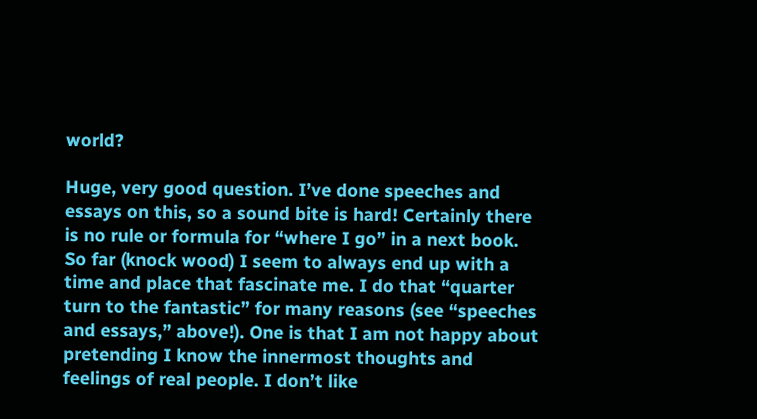world?

Huge, very good question. I’ve done speeches and essays on this, so a sound bite is hard! Certainly there is no rule or formula for “where I go” in a next book. So far (knock wood) I seem to always end up with a time and place that fascinate me. I do that “quarter turn to the fantastic” for many reasons (see “speeches and essays,” above!). One is that I am not happy about pretending I know the innermost thoughts and feelings of real people. I don’t like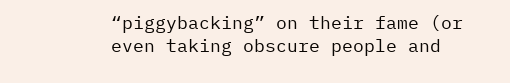“piggybacking” on their fame (or even taking obscure people and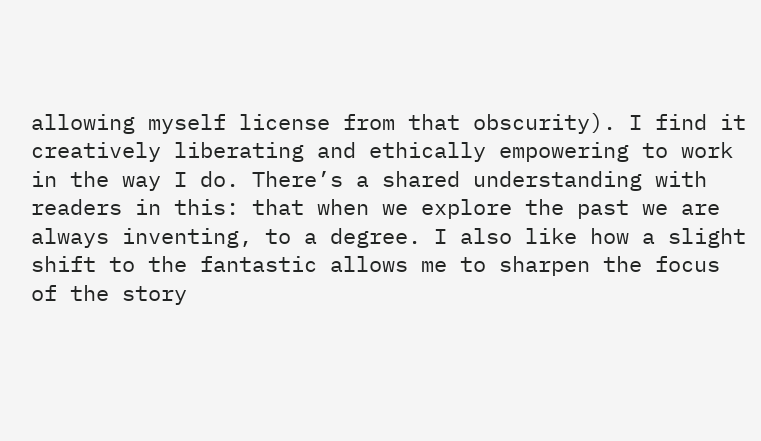allowing myself license from that obscurity). I find it creatively liberating and ethically empowering to work in the way I do. There’s a shared understanding with readers in this: that when we explore the past we are always inventing, to a degree. I also like how a slight shift to the fantastic allows me to sharpen the focus of the story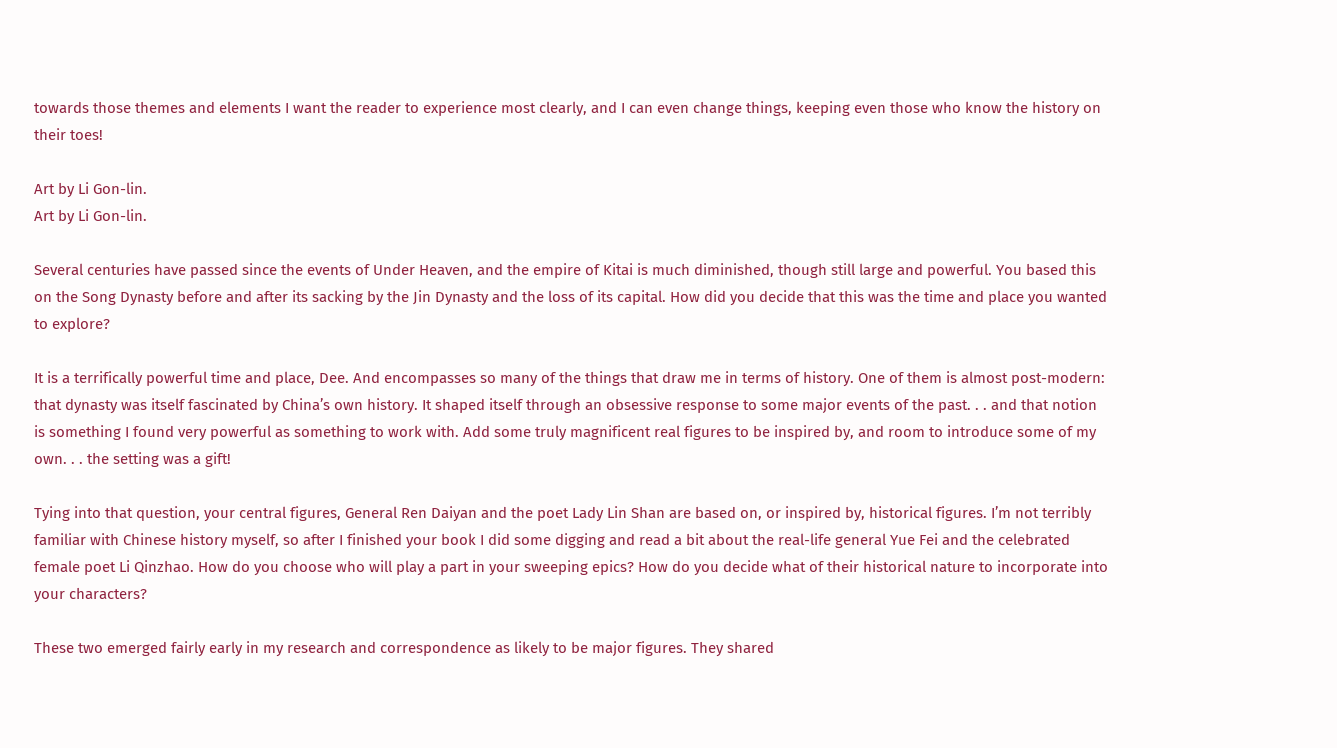towards those themes and elements I want the reader to experience most clearly, and I can even change things, keeping even those who know the history on their toes!

Art by Li Gon-lin.
Art by Li Gon-lin.

Several centuries have passed since the events of Under Heaven, and the empire of Kitai is much diminished, though still large and powerful. You based this on the Song Dynasty before and after its sacking by the Jin Dynasty and the loss of its capital. How did you decide that this was the time and place you wanted to explore?

It is a terrifically powerful time and place, Dee. And encompasses so many of the things that draw me in terms of history. One of them is almost post-modern: that dynasty was itself fascinated by China’s own history. It shaped itself through an obsessive response to some major events of the past. . . and that notion is something I found very powerful as something to work with. Add some truly magnificent real figures to be inspired by, and room to introduce some of my own. . . the setting was a gift!

Tying into that question, your central figures, General Ren Daiyan and the poet Lady Lin Shan are based on, or inspired by, historical figures. I’m not terribly familiar with Chinese history myself, so after I finished your book I did some digging and read a bit about the real-life general Yue Fei and the celebrated female poet Li Qinzhao. How do you choose who will play a part in your sweeping epics? How do you decide what of their historical nature to incorporate into your characters?

These two emerged fairly early in my research and correspondence as likely to be major figures. They shared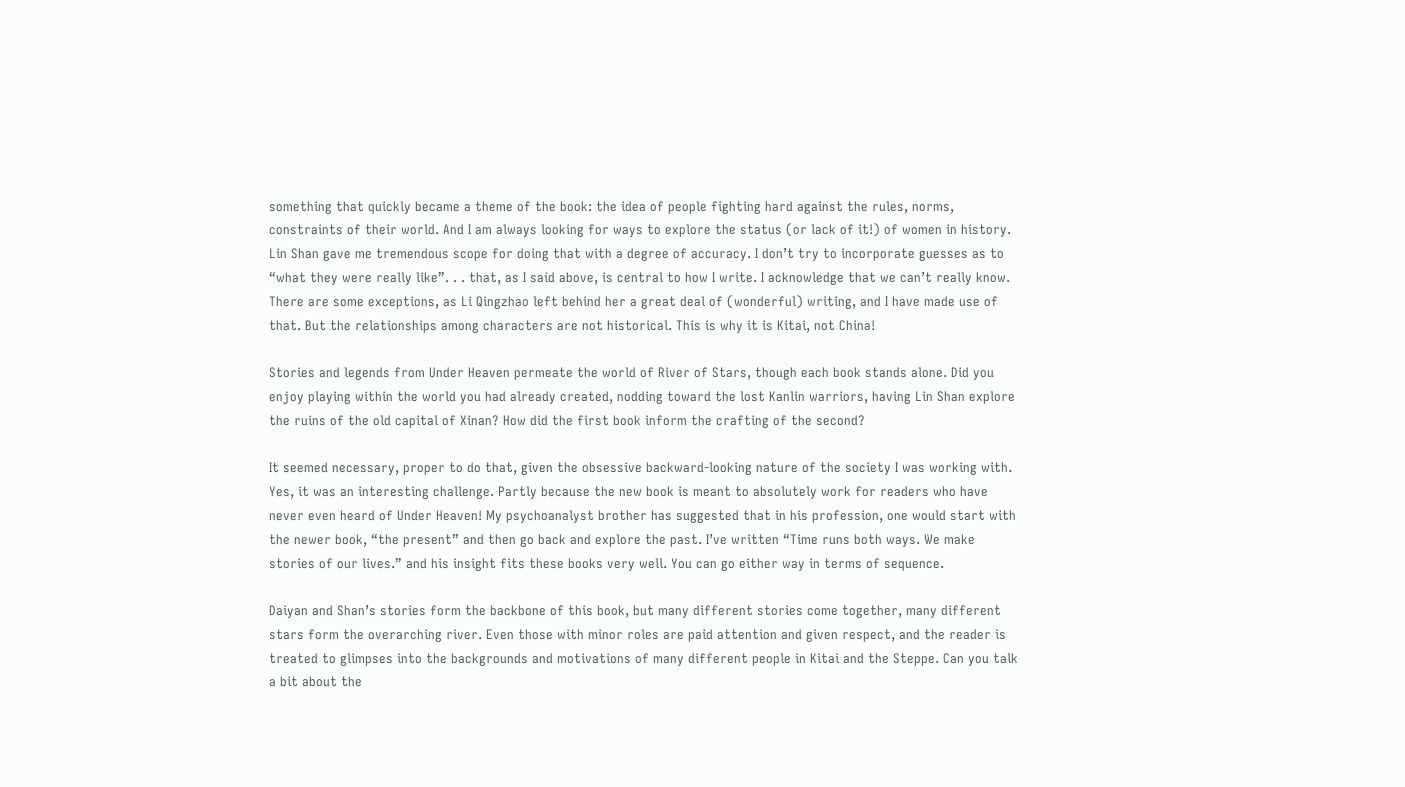something that quickly became a theme of the book: the idea of people fighting hard against the rules, norms, constraints of their world. And I am always looking for ways to explore the status (or lack of it!) of women in history. Lin Shan gave me tremendous scope for doing that with a degree of accuracy. I don’t try to incorporate guesses as to “what they were really like”. . . that, as I said above, is central to how I write. I acknowledge that we can’t really know. There are some exceptions, as Li Qingzhao left behind her a great deal of (wonderful) writing, and I have made use of that. But the relationships among characters are not historical. This is why it is Kitai, not China!

Stories and legends from Under Heaven permeate the world of River of Stars, though each book stands alone. Did you enjoy playing within the world you had already created, nodding toward the lost Kanlin warriors, having Lin Shan explore the ruins of the old capital of Xinan? How did the first book inform the crafting of the second?

It seemed necessary, proper to do that, given the obsessive backward-looking nature of the society I was working with. Yes, it was an interesting challenge. Partly because the new book is meant to absolutely work for readers who have never even heard of Under Heaven! My psychoanalyst brother has suggested that in his profession, one would start with the newer book, “the present” and then go back and explore the past. I’ve written “Time runs both ways. We make stories of our lives.” and his insight fits these books very well. You can go either way in terms of sequence.

Daiyan and Shan’s stories form the backbone of this book, but many different stories come together, many different stars form the overarching river. Even those with minor roles are paid attention and given respect, and the reader is treated to glimpses into the backgrounds and motivations of many different people in Kitai and the Steppe. Can you talk a bit about the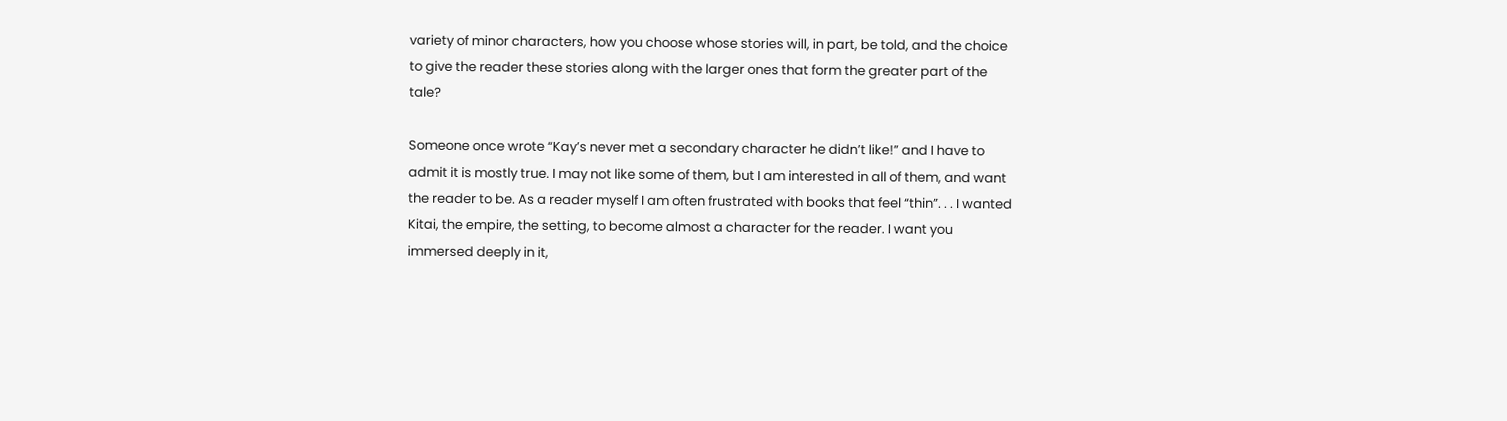variety of minor characters, how you choose whose stories will, in part, be told, and the choice to give the reader these stories along with the larger ones that form the greater part of the tale?

Someone once wrote “Kay’s never met a secondary character he didn’t like!” and I have to admit it is mostly true. I may not like some of them, but I am interested in all of them, and want the reader to be. As a reader myself I am often frustrated with books that feel “thin”. . . I wanted Kitai, the empire, the setting, to become almost a character for the reader. I want you immersed deeply in it,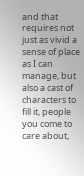and that requires not just as vivid a sense of place as I can manage, but also a cast of characters to fill it, people you come to care about,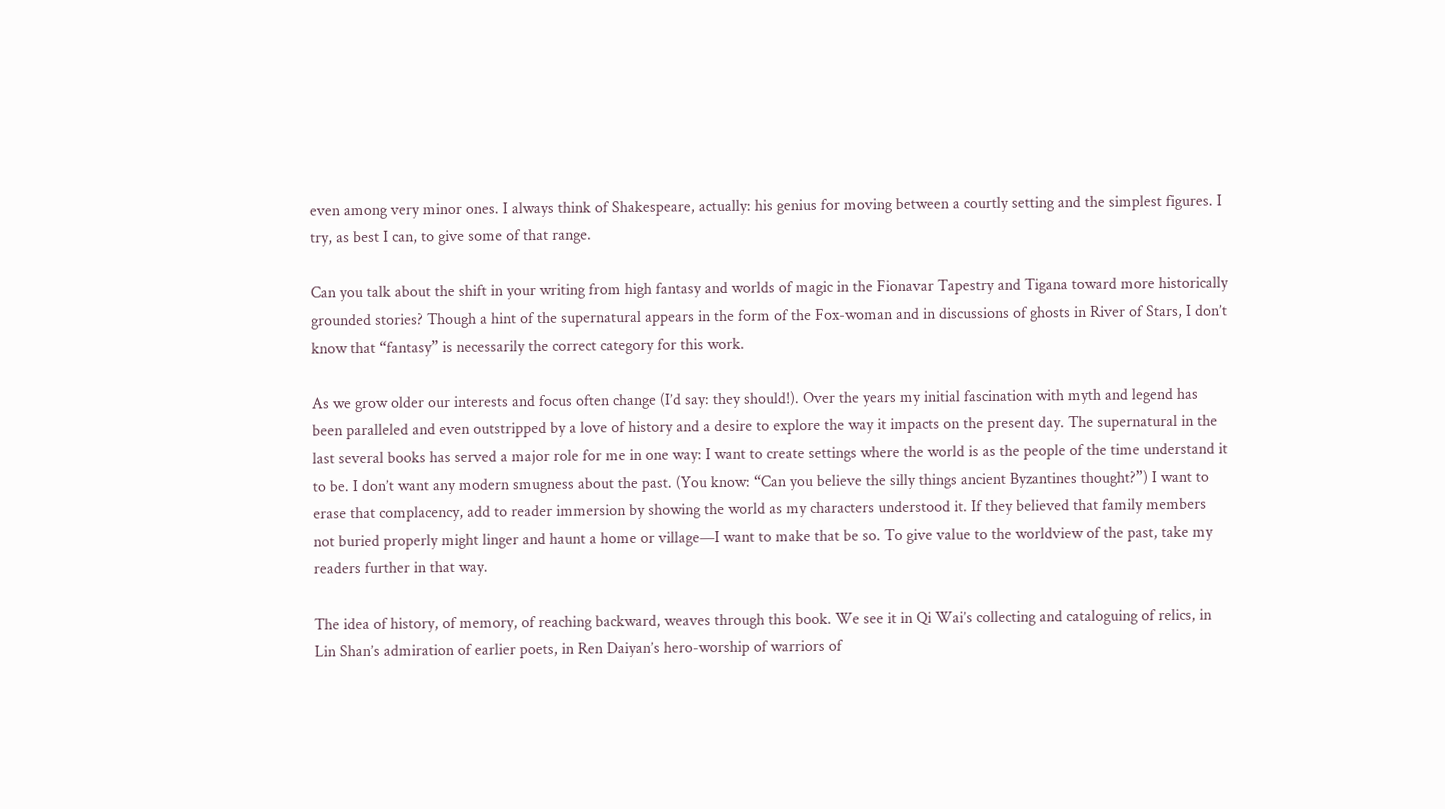even among very minor ones. I always think of Shakespeare, actually: his genius for moving between a courtly setting and the simplest figures. I try, as best I can, to give some of that range.

Can you talk about the shift in your writing from high fantasy and worlds of magic in the Fionavar Tapestry and Tigana toward more historically grounded stories? Though a hint of the supernatural appears in the form of the Fox-woman and in discussions of ghosts in River of Stars, I don’t know that “fantasy” is necessarily the correct category for this work.

As we grow older our interests and focus often change (I’d say: they should!). Over the years my initial fascination with myth and legend has been paralleled and even outstripped by a love of history and a desire to explore the way it impacts on the present day. The supernatural in the last several books has served a major role for me in one way: I want to create settings where the world is as the people of the time understand it to be. I don’t want any modern smugness about the past. (You know: “Can you believe the silly things ancient Byzantines thought?”) I want to erase that complacency, add to reader immersion by showing the world as my characters understood it. If they believed that family members not buried properly might linger and haunt a home or village—I want to make that be so. To give value to the worldview of the past, take my readers further in that way.

The idea of history, of memory, of reaching backward, weaves through this book. We see it in Qi Wai’s collecting and cataloguing of relics, in Lin Shan’s admiration of earlier poets, in Ren Daiyan’s hero-worship of warriors of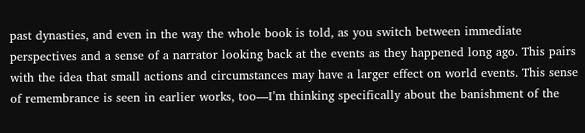past dynasties, and even in the way the whole book is told, as you switch between immediate perspectives and a sense of a narrator looking back at the events as they happened long ago. This pairs with the idea that small actions and circumstances may have a larger effect on world events. This sense of remembrance is seen in earlier works, too—I’m thinking specifically about the banishment of the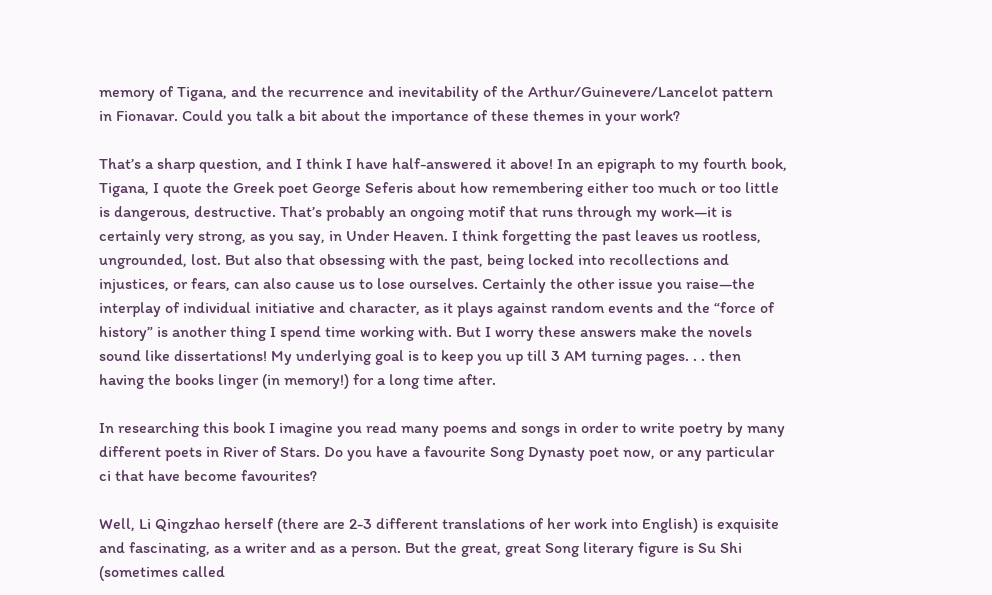memory of Tigana, and the recurrence and inevitability of the Arthur/Guinevere/Lancelot pattern in Fionavar. Could you talk a bit about the importance of these themes in your work?

That’s a sharp question, and I think I have half-answered it above! In an epigraph to my fourth book, Tigana, I quote the Greek poet George Seferis about how remembering either too much or too little is dangerous, destructive. That’s probably an ongoing motif that runs through my work—it is certainly very strong, as you say, in Under Heaven. I think forgetting the past leaves us rootless, ungrounded, lost. But also that obsessing with the past, being locked into recollections and injustices, or fears, can also cause us to lose ourselves. Certainly the other issue you raise—the interplay of individual initiative and character, as it plays against random events and the “force of history” is another thing I spend time working with. But I worry these answers make the novels sound like dissertations! My underlying goal is to keep you up till 3 AM turning pages. . . then having the books linger (in memory!) for a long time after.

In researching this book I imagine you read many poems and songs in order to write poetry by many different poets in River of Stars. Do you have a favourite Song Dynasty poet now, or any particular ci that have become favourites?

Well, Li Qingzhao herself (there are 2-3 different translations of her work into English) is exquisite and fascinating, as a writer and as a person. But the great, great Song literary figure is Su Shi (sometimes called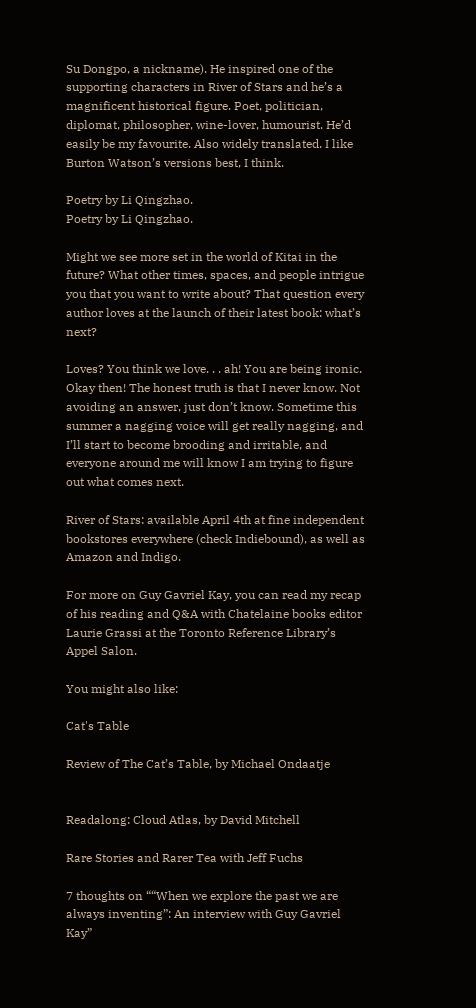Su Dongpo, a nickname). He inspired one of the supporting characters in River of Stars and he’s a magnificent historical figure. Poet, politician, diplomat, philosopher, wine-lover, humourist. He’d easily be my favourite. Also widely translated. I like Burton Watson’s versions best, I think.

Poetry by Li Qingzhao.
Poetry by Li Qingzhao.

Might we see more set in the world of Kitai in the future? What other times, spaces, and people intrigue you that you want to write about? That question every author loves at the launch of their latest book: what’s next?

Loves? You think we love. . . ah! You are being ironic. Okay then! The honest truth is that I never know. Not avoiding an answer, just don’t know. Sometime this summer a nagging voice will get really nagging, and I’ll start to become brooding and irritable, and everyone around me will know I am trying to figure out what comes next.

River of Stars: available April 4th at fine independent bookstores everywhere (check Indiebound), as well as Amazon and Indigo.

For more on Guy Gavriel Kay, you can read my recap of his reading and Q&A with Chatelaine books editor Laurie Grassi at the Toronto Reference Library’s Appel Salon.

You might also like:

Cat's Table

Review of The Cat’s Table, by Michael Ondaatje


Readalong: Cloud Atlas, by David Mitchell

Rare Stories and Rarer Tea with Jeff Fuchs

7 thoughts on ““When we explore the past we are always inventing”: An interview with Guy Gavriel Kay”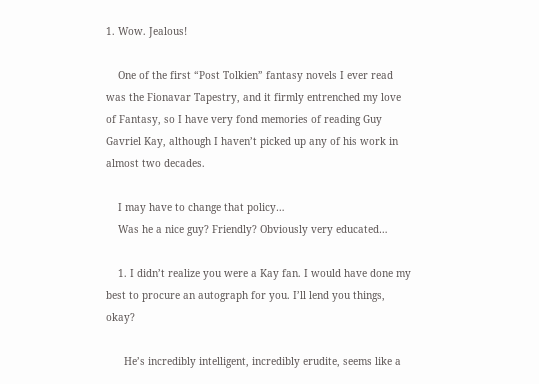1. Wow. Jealous!

    One of the first “Post Tolkien” fantasy novels I ever read was the Fionavar Tapestry, and it firmly entrenched my love of Fantasy, so I have very fond memories of reading Guy Gavriel Kay, although I haven’t picked up any of his work in almost two decades.

    I may have to change that policy…
    Was he a nice guy? Friendly? Obviously very educated…

    1. I didn’t realize you were a Kay fan. I would have done my best to procure an autograph for you. I’ll lend you things, okay?

      He’s incredibly intelligent, incredibly erudite, seems like a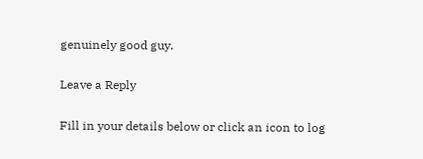genuinely good guy.

Leave a Reply

Fill in your details below or click an icon to log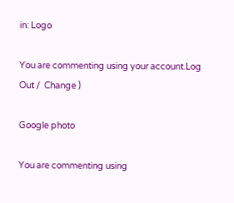in: Logo

You are commenting using your account.Log Out /  Change )

Google photo

You are commenting using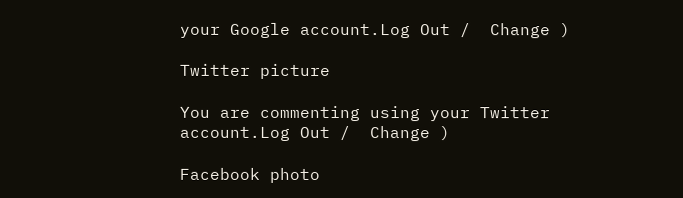your Google account.Log Out /  Change )

Twitter picture

You are commenting using your Twitter account.Log Out /  Change )

Facebook photo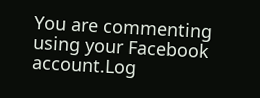You are commenting using your Facebook account.Log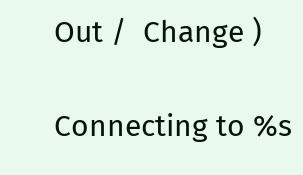Out /  Change )

Connecting to %s